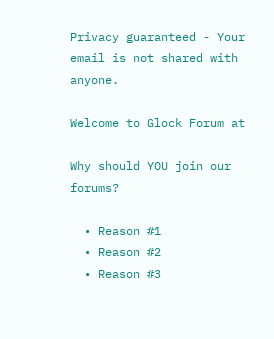Privacy guaranteed - Your email is not shared with anyone.

Welcome to Glock Forum at

Why should YOU join our forums?

  • Reason #1
  • Reason #2
  • Reason #3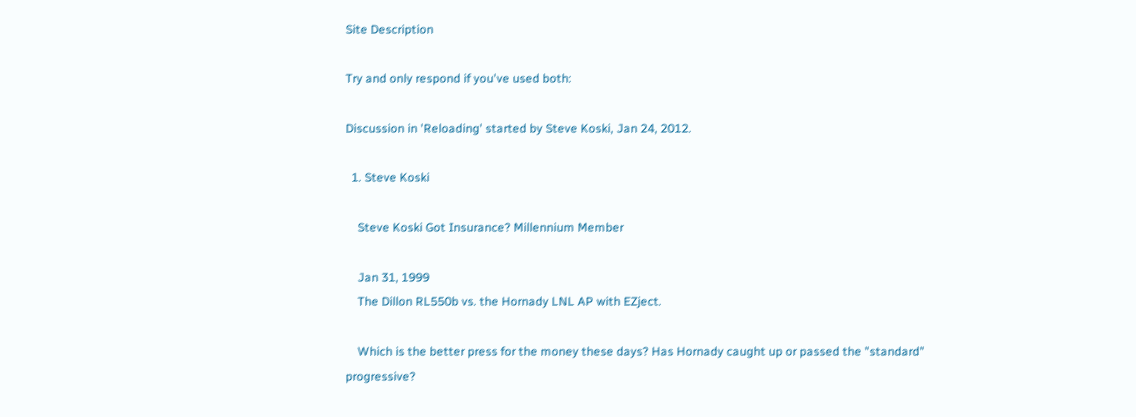Site Description

Try and only respond if you've used both:

Discussion in 'Reloading' started by Steve Koski, Jan 24, 2012.

  1. Steve Koski

    Steve Koski Got Insurance? Millennium Member

    Jan 31, 1999
    The Dillon RL550b vs. the Hornady LNL AP with EZject.

    Which is the better press for the money these days? Has Hornady caught up or passed the "standard" progressive?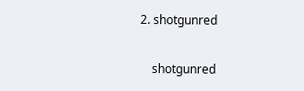2. shotgunred

    shotgunred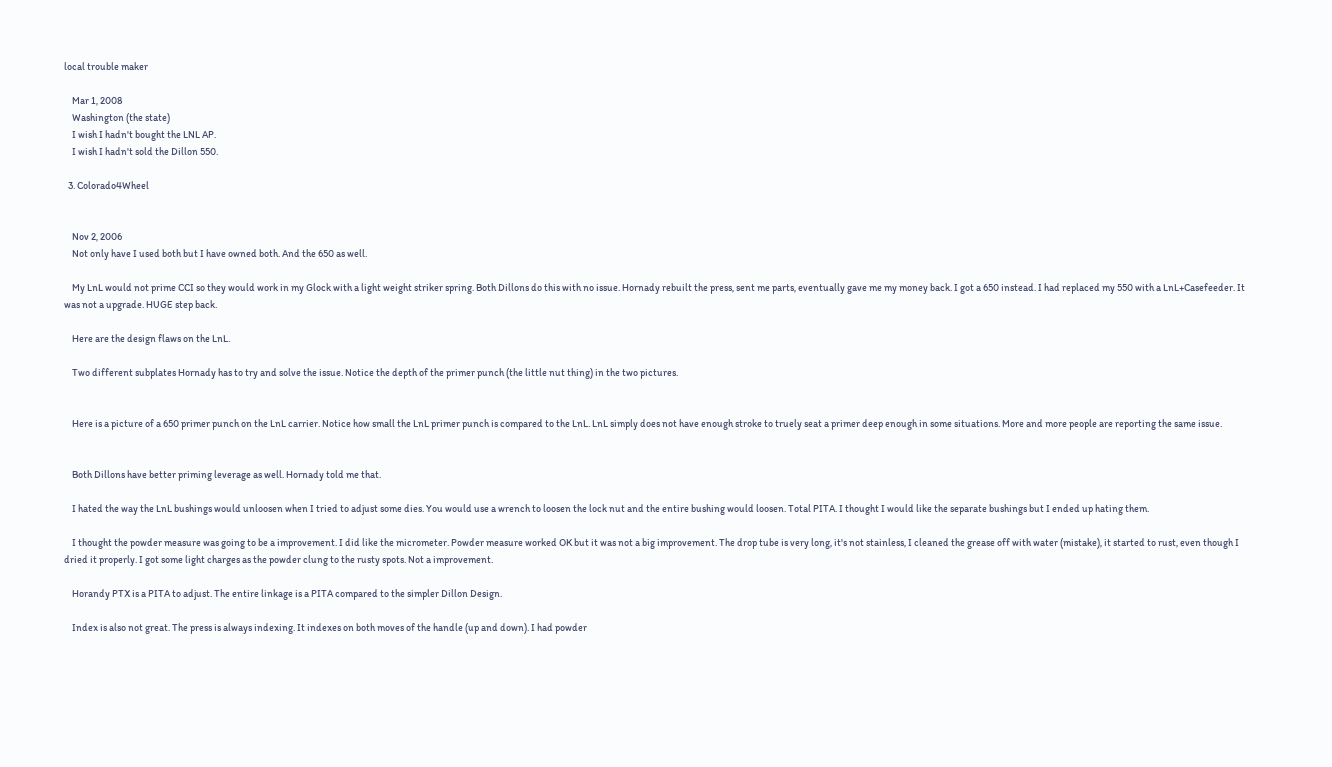local trouble maker

    Mar 1, 2008
    Washington (the state)
    I wish I hadn't bought the LNL AP.
    I wish I hadn't sold the Dillon 550.

  3. Colorado4Wheel


    Nov 2, 2006
    Not only have I used both but I have owned both. And the 650 as well.

    My LnL would not prime CCI so they would work in my Glock with a light weight striker spring. Both Dillons do this with no issue. Hornady rebuilt the press, sent me parts, eventually gave me my money back. I got a 650 instead. I had replaced my 550 with a LnL+Casefeeder. It was not a upgrade. HUGE step back.

    Here are the design flaws on the LnL.

    Two different subplates Hornady has to try and solve the issue. Notice the depth of the primer punch (the little nut thing) in the two pictures.


    Here is a picture of a 650 primer punch on the LnL carrier. Notice how small the LnL primer punch is compared to the LnL. LnL simply does not have enough stroke to truely seat a primer deep enough in some situations. More and more people are reporting the same issue.


    Both Dillons have better priming leverage as well. Hornady told me that.

    I hated the way the LnL bushings would unloosen when I tried to adjust some dies. You would use a wrench to loosen the lock nut and the entire bushing would loosen. Total PITA. I thought I would like the separate bushings but I ended up hating them.

    I thought the powder measure was going to be a improvement. I did like the micrometer. Powder measure worked OK but it was not a big improvement. The drop tube is very long, it's not stainless, I cleaned the grease off with water (mistake), it started to rust, even though I dried it properly. I got some light charges as the powder clung to the rusty spots. Not a improvement.

    Horandy PTX is a PITA to adjust. The entire linkage is a PITA compared to the simpler Dillon Design.

    Index is also not great. The press is always indexing. It indexes on both moves of the handle (up and down). I had powder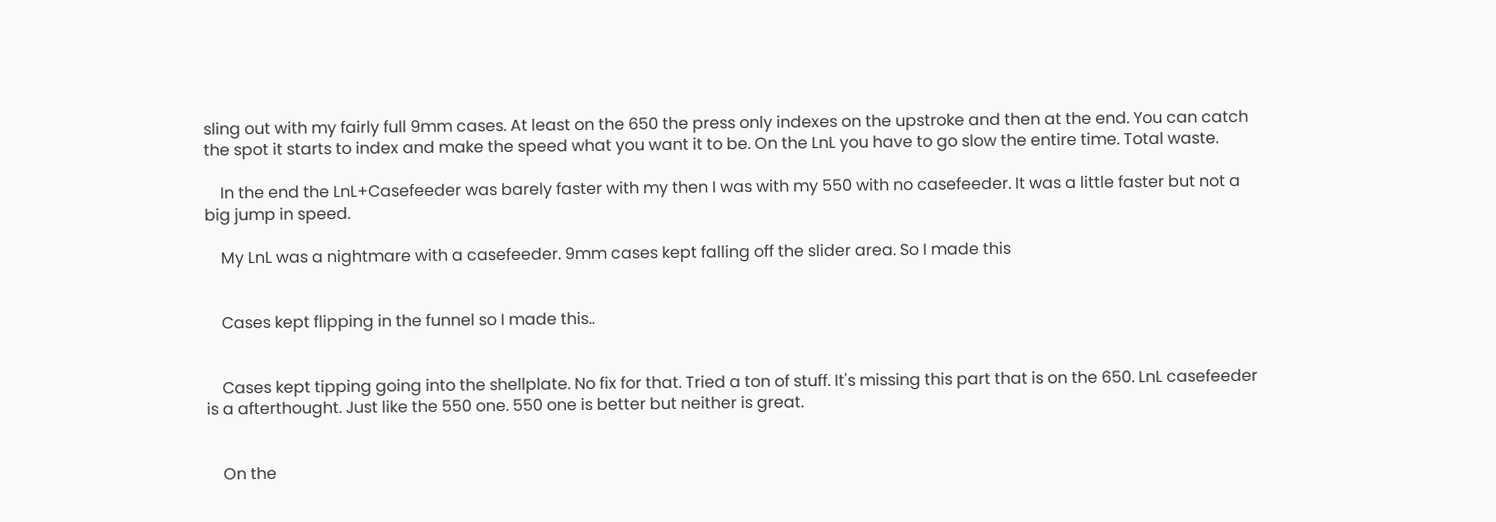sling out with my fairly full 9mm cases. At least on the 650 the press only indexes on the upstroke and then at the end. You can catch the spot it starts to index and make the speed what you want it to be. On the LnL you have to go slow the entire time. Total waste.

    In the end the LnL+Casefeeder was barely faster with my then I was with my 550 with no casefeeder. It was a little faster but not a big jump in speed.

    My LnL was a nightmare with a casefeeder. 9mm cases kept falling off the slider area. So I made this


    Cases kept flipping in the funnel so I made this..


    Cases kept tipping going into the shellplate. No fix for that. Tried a ton of stuff. It's missing this part that is on the 650. LnL casefeeder is a afterthought. Just like the 550 one. 550 one is better but neither is great.


    On the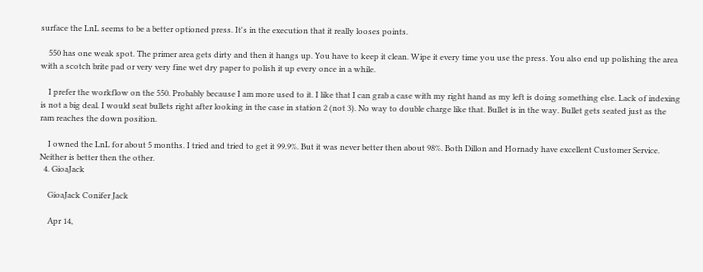surface the LnL seems to be a better optioned press. It's in the execution that it really looses points.

    550 has one weak spot. The primer area gets dirty and then it hangs up. You have to keep it clean. Wipe it every time you use the press. You also end up polishing the area with a scotch brite pad or very very fine wet dry paper to polish it up every once in a while.

    I prefer the workflow on the 550. Probably because I am more used to it. I like that I can grab a case with my right hand as my left is doing something else. Lack of indexing is not a big deal. I would seat bullets right after looking in the case in station 2 (not 3). No way to double charge like that. Bullet is in the way. Bullet gets seated just as the ram reaches the down position.

    I owned the LnL for about 5 months. I tried and tried to get it 99.9%. But it was never better then about 98%. Both Dillon and Hornady have excellent Customer Service. Neither is better then the other.
  4. GioaJack

    GioaJack Conifer Jack

    Apr 14,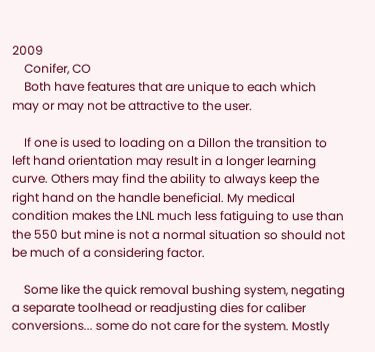2009
    Conifer, CO
    Both have features that are unique to each which may or may not be attractive to the user.

    If one is used to loading on a Dillon the transition to left hand orientation may result in a longer learning curve. Others may find the ability to always keep the right hand on the handle beneficial. My medical condition makes the LNL much less fatiguing to use than the 550 but mine is not a normal situation so should not be much of a considering factor.

    Some like the quick removal bushing system, negating a separate toolhead or readjusting dies for caliber conversions... some do not care for the system. Mostly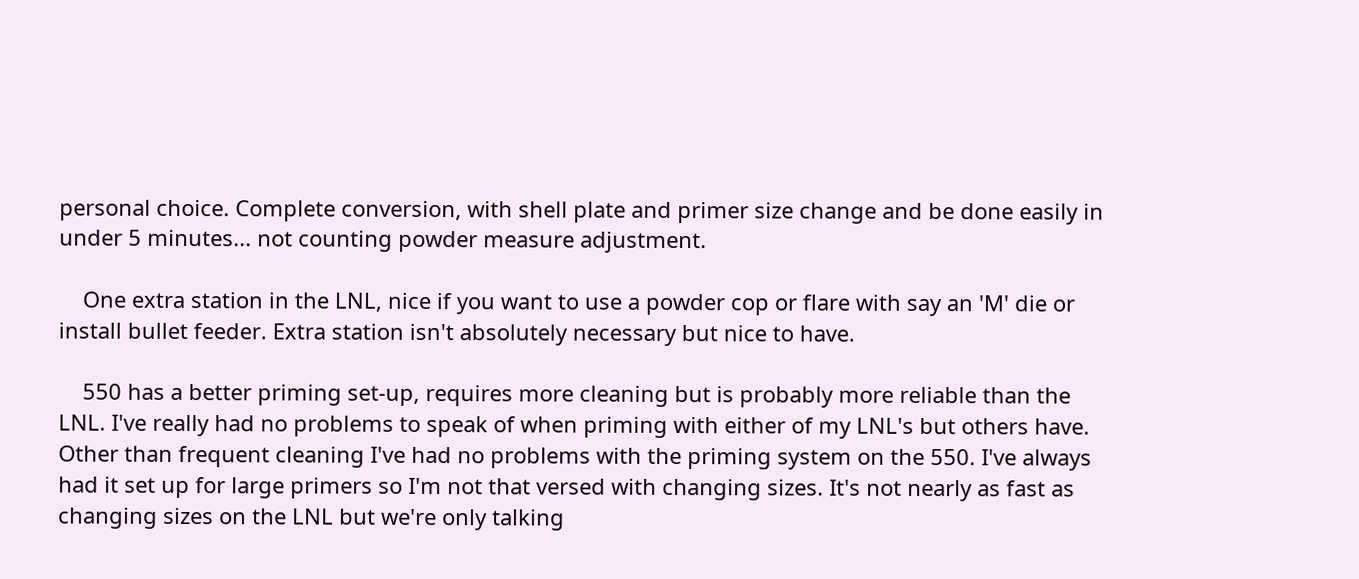personal choice. Complete conversion, with shell plate and primer size change and be done easily in under 5 minutes... not counting powder measure adjustment.

    One extra station in the LNL, nice if you want to use a powder cop or flare with say an 'M' die or install bullet feeder. Extra station isn't absolutely necessary but nice to have.

    550 has a better priming set-up, requires more cleaning but is probably more reliable than the LNL. I've really had no problems to speak of when priming with either of my LNL's but others have. Other than frequent cleaning I've had no problems with the priming system on the 550. I've always had it set up for large primers so I'm not that versed with changing sizes. It's not nearly as fast as changing sizes on the LNL but we're only talking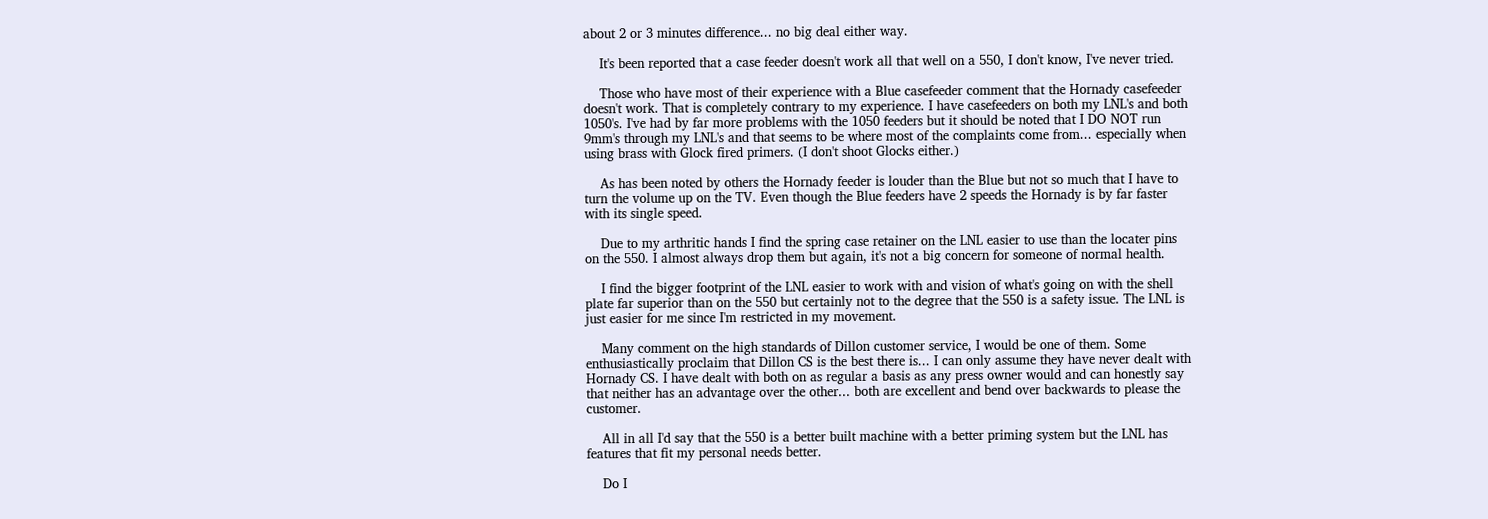about 2 or 3 minutes difference... no big deal either way.

    It's been reported that a case feeder doesn't work all that well on a 550, I don't know, I've never tried.

    Those who have most of their experience with a Blue casefeeder comment that the Hornady casefeeder doesn't work. That is completely contrary to my experience. I have casefeeders on both my LNL's and both 1050's. I've had by far more problems with the 1050 feeders but it should be noted that I DO NOT run 9mm's through my LNL's and that seems to be where most of the complaints come from... especially when using brass with Glock fired primers. (I don't shoot Glocks either.)

    As has been noted by others the Hornady feeder is louder than the Blue but not so much that I have to turn the volume up on the TV. Even though the Blue feeders have 2 speeds the Hornady is by far faster with its single speed.

    Due to my arthritic hands I find the spring case retainer on the LNL easier to use than the locater pins on the 550. I almost always drop them but again, it's not a big concern for someone of normal health.

    I find the bigger footprint of the LNL easier to work with and vision of what's going on with the shell plate far superior than on the 550 but certainly not to the degree that the 550 is a safety issue. The LNL is just easier for me since I'm restricted in my movement.

    Many comment on the high standards of Dillon customer service, I would be one of them. Some enthusiastically proclaim that Dillon CS is the best there is... I can only assume they have never dealt with Hornady CS. I have dealt with both on as regular a basis as any press owner would and can honestly say that neither has an advantage over the other... both are excellent and bend over backwards to please the customer.

    All in all I'd say that the 550 is a better built machine with a better priming system but the LNL has features that fit my personal needs better.

    Do I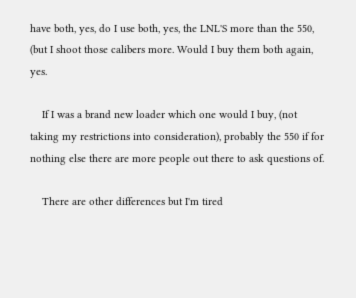have both, yes, do I use both, yes, the LNL'S more than the 550, (but I shoot those calibers more. Would I buy them both again, yes.

    If I was a brand new loader which one would I buy, (not taking my restrictions into consideration), probably the 550 if for nothing else there are more people out there to ask questions of.

    There are other differences but I'm tired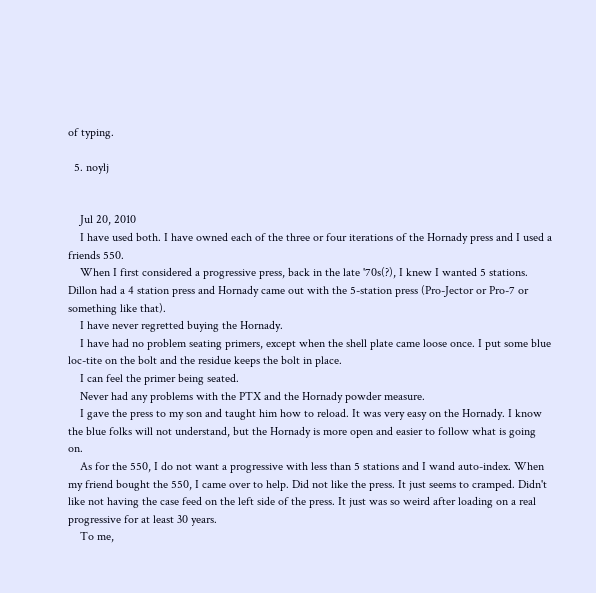of typing.

  5. noylj


    Jul 20, 2010
    I have used both. I have owned each of the three or four iterations of the Hornady press and I used a friends 550.
    When I first considered a progressive press, back in the late '70s(?), I knew I wanted 5 stations. Dillon had a 4 station press and Hornady came out with the 5-station press (Pro-Jector or Pro-7 or something like that).
    I have never regretted buying the Hornady.
    I have had no problem seating primers, except when the shell plate came loose once. I put some blue loc-tite on the bolt and the residue keeps the bolt in place.
    I can feel the primer being seated.
    Never had any problems with the PTX and the Hornady powder measure.
    I gave the press to my son and taught him how to reload. It was very easy on the Hornady. I know the blue folks will not understand, but the Hornady is more open and easier to follow what is going on.
    As for the 550, I do not want a progressive with less than 5 stations and I wand auto-index. When my friend bought the 550, I came over to help. Did not like the press. It just seems to cramped. Didn't like not having the case feed on the left side of the press. It just was so weird after loading on a real progressive for at least 30 years.
    To me,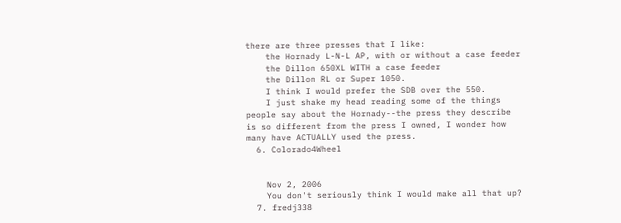there are three presses that I like:
    the Hornady L-N-L AP, with or without a case feeder
    the Dillon 650XL WITH a case feeder
    the Dillon RL or Super 1050.
    I think I would prefer the SDB over the 550.
    I just shake my head reading some of the things people say about the Hornady--the press they describe is so different from the press I owned, I wonder how many have ACTUALLY used the press.
  6. Colorado4Wheel


    Nov 2, 2006
    You don't seriously think I would make all that up?
  7. fredj338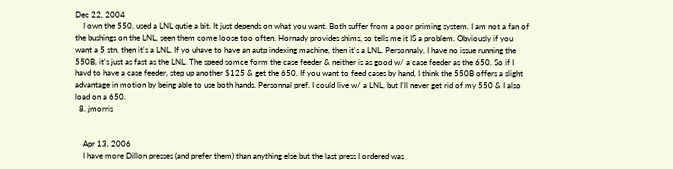Dec 22, 2004
    I own the 550, used a LNL qutie a bit. It just depends on what you want. Both suffer from a poor priming system. I am not a fan of the bushings on the LNL, seen them come loose too often. Hornady provides shims, so tells me it IS a problem. Obviously if you want a 5 stn, then it's a LNL. If yo uhave to have an autp indexing machine, then it's a LNL. Personnaly, I have no issue running the 550B, it's just as fast as the LNL. The speed somce form the case feeder & neither is as good w/ a case feeder as the 650. So if I havd to have a case feeder, step up another $125 & get the 650. If you want to feed cases by hand, I think the 550B offers a slight advantage in motion by being able to use both hands. Personnal pref. I could live w/ a LNL, but I'll never get rid of my 550 & I also load on a 650.
  8. jmorris


    Apr 13, 2006
    I have more Dillon presses (and prefer them) than anything else but the last press I ordered was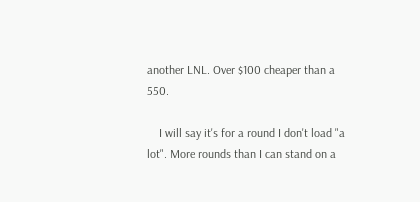another LNL. Over $100 cheaper than a 550.

    I will say it's for a round I don't load "a lot". More rounds than I can stand on a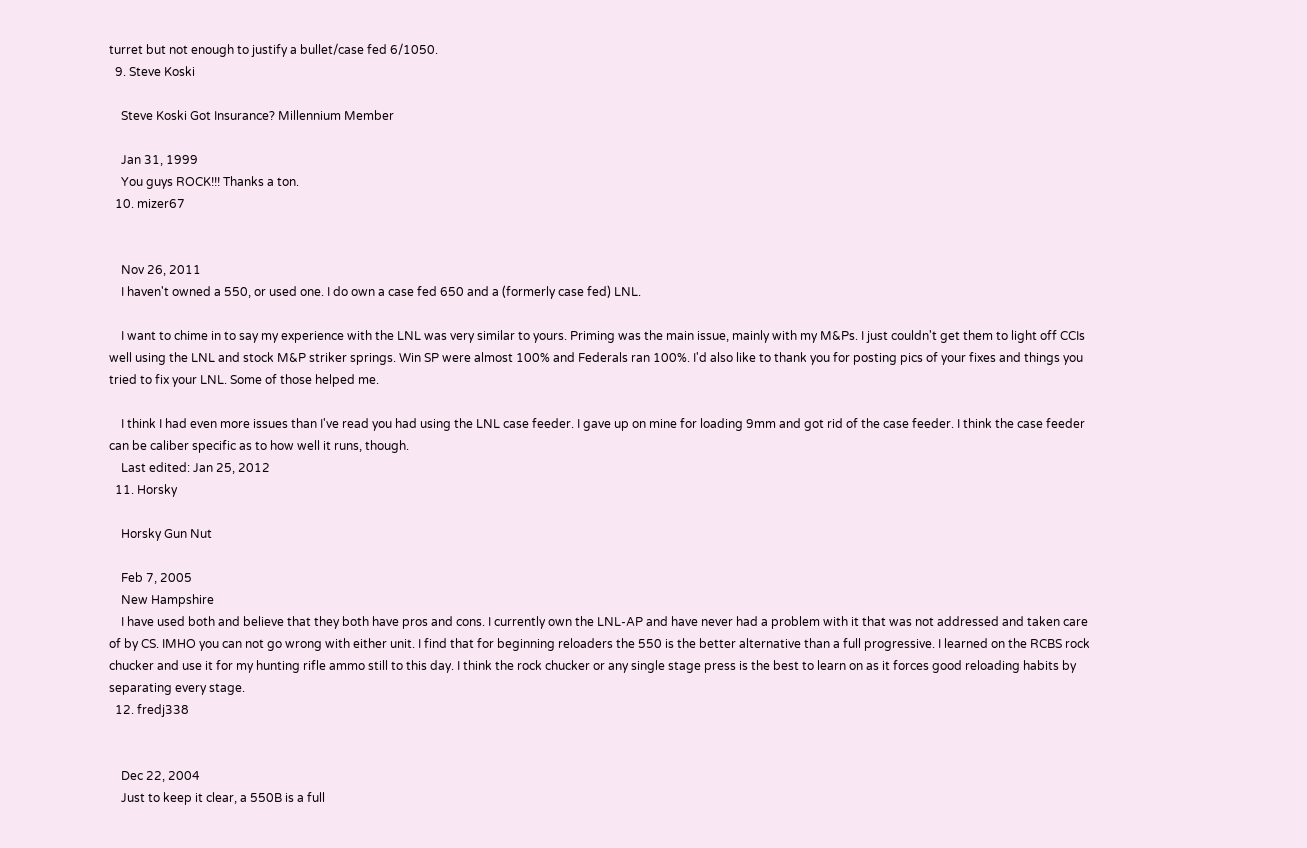turret but not enough to justify a bullet/case fed 6/1050.
  9. Steve Koski

    Steve Koski Got Insurance? Millennium Member

    Jan 31, 1999
    You guys ROCK!!! Thanks a ton.
  10. mizer67


    Nov 26, 2011
    I haven't owned a 550, or used one. I do own a case fed 650 and a (formerly case fed) LNL.

    I want to chime in to say my experience with the LNL was very similar to yours. Priming was the main issue, mainly with my M&Ps. I just couldn't get them to light off CCIs well using the LNL and stock M&P striker springs. Win SP were almost 100% and Federals ran 100%. I'd also like to thank you for posting pics of your fixes and things you tried to fix your LNL. Some of those helped me.

    I think I had even more issues than I've read you had using the LNL case feeder. I gave up on mine for loading 9mm and got rid of the case feeder. I think the case feeder can be caliber specific as to how well it runs, though.
    Last edited: Jan 25, 2012
  11. Horsky

    Horsky Gun Nut

    Feb 7, 2005
    New Hampshire
    I have used both and believe that they both have pros and cons. I currently own the LNL-AP and have never had a problem with it that was not addressed and taken care of by CS. IMHO you can not go wrong with either unit. I find that for beginning reloaders the 550 is the better alternative than a full progressive. I learned on the RCBS rock chucker and use it for my hunting rifle ammo still to this day. I think the rock chucker or any single stage press is the best to learn on as it forces good reloading habits by separating every stage.
  12. fredj338


    Dec 22, 2004
    Just to keep it clear, a 550B is a full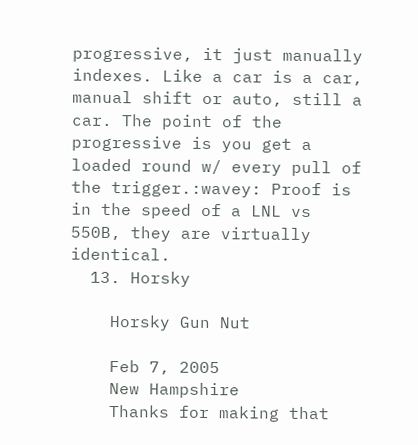progressive, it just manually indexes. Like a car is a car, manual shift or auto, still a car. The point of the progressive is you get a loaded round w/ every pull of the trigger.:wavey: Proof is in the speed of a LNL vs 550B, they are virtually identical.
  13. Horsky

    Horsky Gun Nut

    Feb 7, 2005
    New Hampshire
    Thanks for making that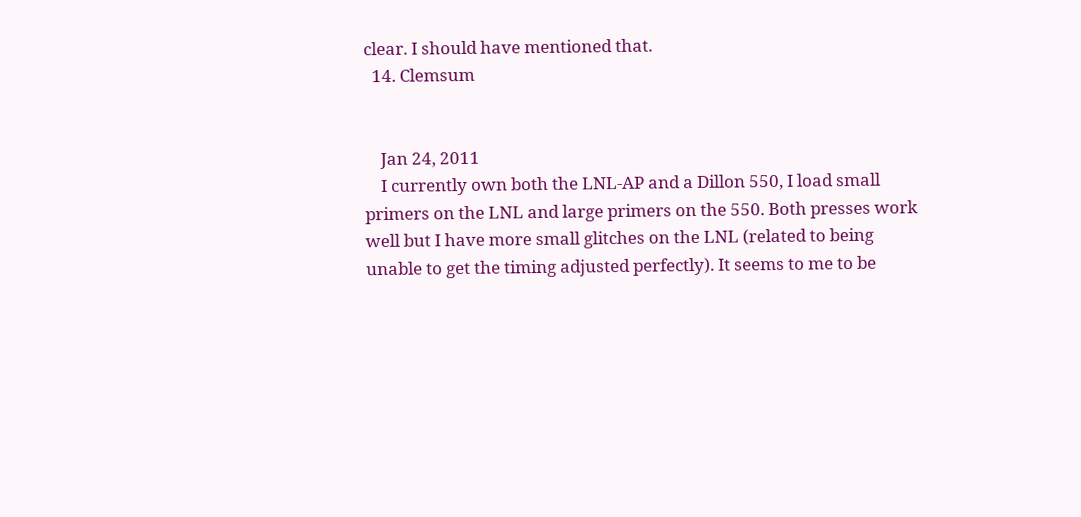clear. I should have mentioned that.
  14. Clemsum


    Jan 24, 2011
    I currently own both the LNL-AP and a Dillon 550, I load small primers on the LNL and large primers on the 550. Both presses work well but I have more small glitches on the LNL (related to being unable to get the timing adjusted perfectly). It seems to me to be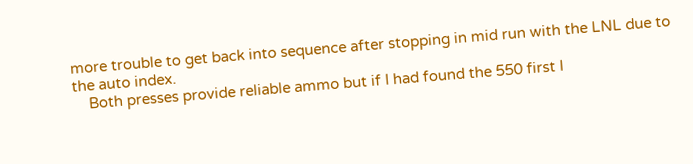more trouble to get back into sequence after stopping in mid run with the LNL due to the auto index.
    Both presses provide reliable ammo but if I had found the 550 first I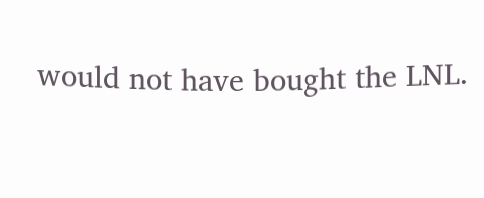would not have bought the LNL.